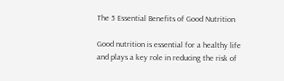The 5 Essential Benefits of Good Nutrition

Good nutrition is essential for a healthy life and plays a key role in reducing the risk of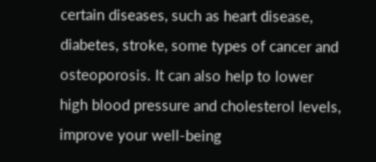certain diseases, such as heart disease, diabetes, stroke, some types of cancer and osteoporosis. It can also help to lower high blood pressure and cholesterol levels, improve your well-being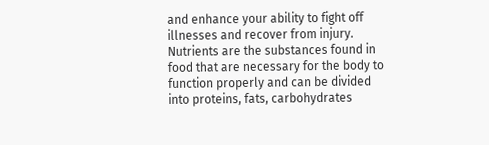and enhance your ability to fight off illnesses and recover from injury. Nutrients are the substances found in food that are necessary for the body to function properly and can be divided into proteins, fats, carbohydrates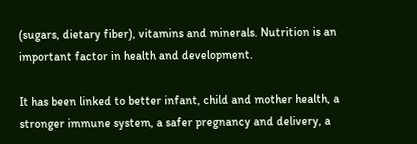(sugars, dietary fiber), vitamins and minerals. Nutrition is an important factor in health and development.

It has been linked to better infant, child and mother health, a stronger immune system, a safer pregnancy and delivery, a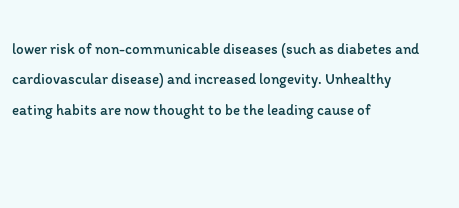lower risk of non-communicable diseases (such as diabetes and cardiovascular disease) and increased longevity. Unhealthy eating habits are now thought to be the leading cause of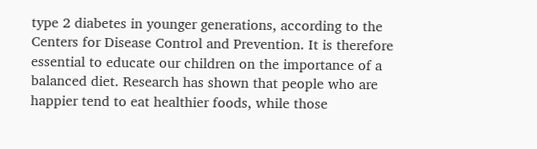type 2 diabetes in younger generations, according to the Centers for Disease Control and Prevention. It is therefore essential to educate our children on the importance of a balanced diet. Research has shown that people who are happier tend to eat healthier foods, while those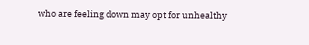who are feeling down may opt for unhealthy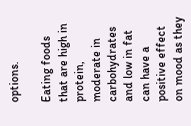options.

Eating foods that are high in protein, moderate in carbohydrates and low in fat can have a positive effect on mood as they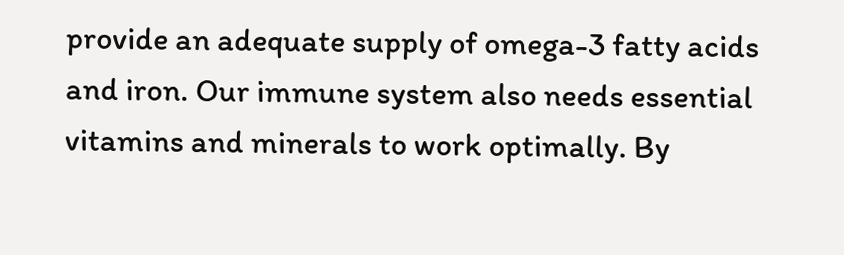provide an adequate supply of omega-3 fatty acids and iron. Our immune system also needs essential vitamins and minerals to work optimally. By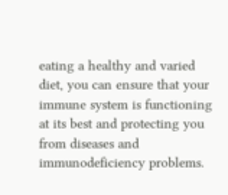eating a healthy and varied diet, you can ensure that your immune system is functioning at its best and protecting you from diseases and immunodeficiency problems.